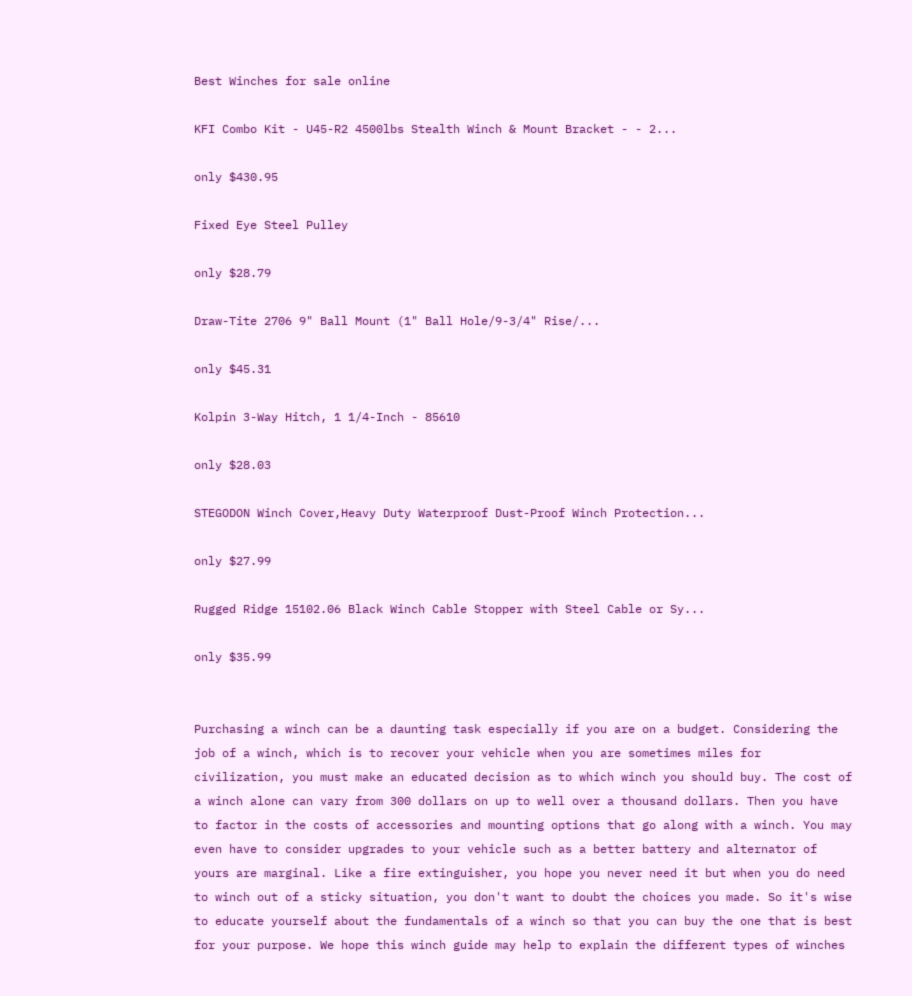Best Winches for sale online

KFI Combo Kit - U45-R2 4500lbs Stealth Winch & Mount Bracket - - 2...

only $430.95

Fixed Eye Steel Pulley

only $28.79

Draw-Tite 2706 9" Ball Mount (1" Ball Hole/9-3/4" Rise/...

only $45.31

Kolpin 3-Way Hitch, 1 1/4-Inch - 85610

only $28.03

STEGODON Winch Cover,Heavy Duty Waterproof Dust-Proof Winch Protection...

only $27.99

Rugged Ridge 15102.06 Black Winch Cable Stopper with Steel Cable or Sy...

only $35.99


Purchasing a winch can be a daunting task especially if you are on a budget. Considering the job of a winch, which is to recover your vehicle when you are sometimes miles for civilization, you must make an educated decision as to which winch you should buy. The cost of a winch alone can vary from 300 dollars on up to well over a thousand dollars. Then you have to factor in the costs of accessories and mounting options that go along with a winch. You may even have to consider upgrades to your vehicle such as a better battery and alternator of yours are marginal. Like a fire extinguisher, you hope you never need it but when you do need to winch out of a sticky situation, you don't want to doubt the choices you made. So it's wise to educate yourself about the fundamentals of a winch so that you can buy the one that is best for your purpose. We hope this winch guide may help to explain the different types of winches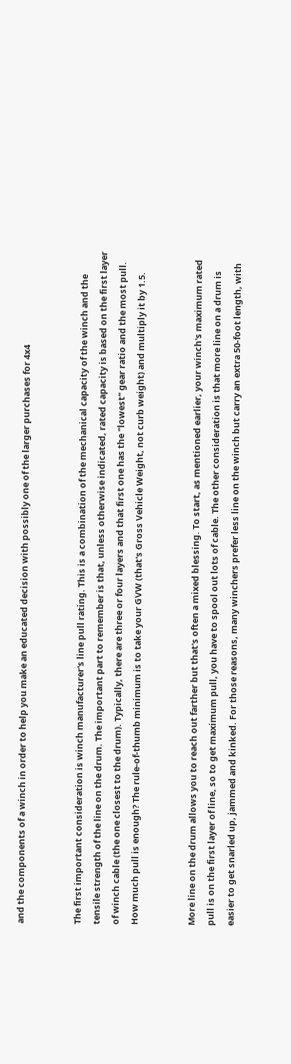and the components of a winch in order to help you make an educated decision with possibly one of the larger purchases for 4x4


The first important consideration is winch manufacturer's line pull rating. This is a combination of the mechanical capacity of the winch and the tensile strength of the line on the drum. The important part to remember is that, unless otherwise indicated, rated capacity is based on the first layer of winch cable (the one closest to the drum). Typically, there are three or four layers and that first one has the "lowest" gear ratio and the most pull. How much pull is enough? The rule-of-thumb minimum is to take your GVW (that's Gross Vehicle Weight, not curb weight) and multiply it by 1.5.


More line on the drum allows you to reach out farther but that's often a mixed blessing. To start, as mentioned earlier, your winch's maximum rated pull is on the first layer of line, so to get maximum pull, you have to spool out lots of cable. The other consideration is that more line on a drum is easier to get snarled up, jammed and kinked. For those reasons, many winchers prefer less line on the winch but carry an extra 50-foot length, with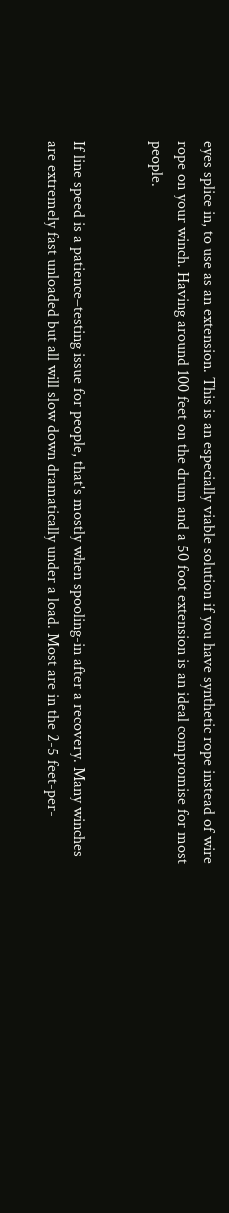eyes splice in, to use as an extension. This is an especially viable solution if you have synthetic rope instead of wire rope on your winch. Having around 100 feet on the drum and a 50 foot extension is an ideal compromise for most people.


If line speed is a patience–testing issue for people, that's mostly when spooling-in after a recovery. Many winches are extremely fast unloaded but all will slow down dramatically under a load. Most are in the 2-5 feet-per-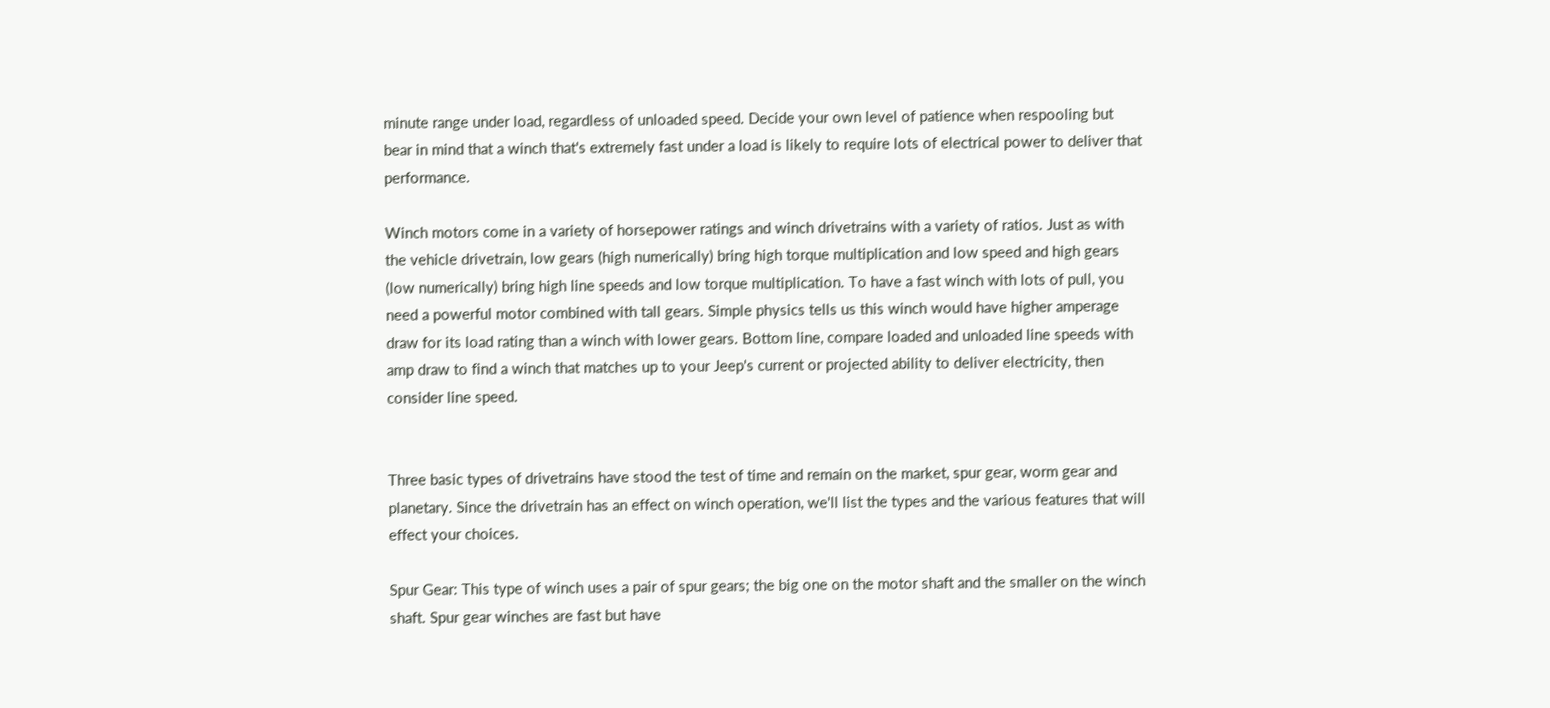minute range under load, regardless of unloaded speed. Decide your own level of patience when respooling but bear in mind that a winch that's extremely fast under a load is likely to require lots of electrical power to deliver that performance.

Winch motors come in a variety of horsepower ratings and winch drivetrains with a variety of ratios. Just as with the vehicle drivetrain, low gears (high numerically) bring high torque multiplication and low speed and high gears (low numerically) bring high line speeds and low torque multiplication. To have a fast winch with lots of pull, you need a powerful motor combined with tall gears. Simple physics tells us this winch would have higher amperage draw for its load rating than a winch with lower gears. Bottom line, compare loaded and unloaded line speeds with amp draw to find a winch that matches up to your Jeep's current or projected ability to deliver electricity, then consider line speed.


Three basic types of drivetrains have stood the test of time and remain on the market, spur gear, worm gear and planetary. Since the drivetrain has an effect on winch operation, we'll list the types and the various features that will effect your choices.

Spur Gear: This type of winch uses a pair of spur gears; the big one on the motor shaft and the smaller on the winch shaft. Spur gear winches are fast but have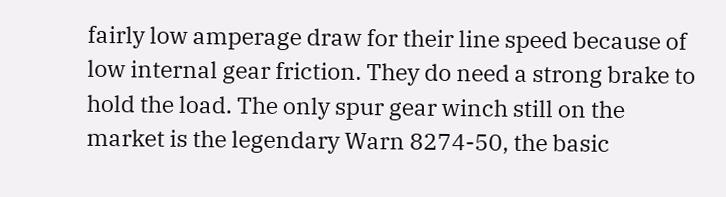fairly low amperage draw for their line speed because of low internal gear friction. They do need a strong brake to hold the load. The only spur gear winch still on the market is the legendary Warn 8274-50, the basic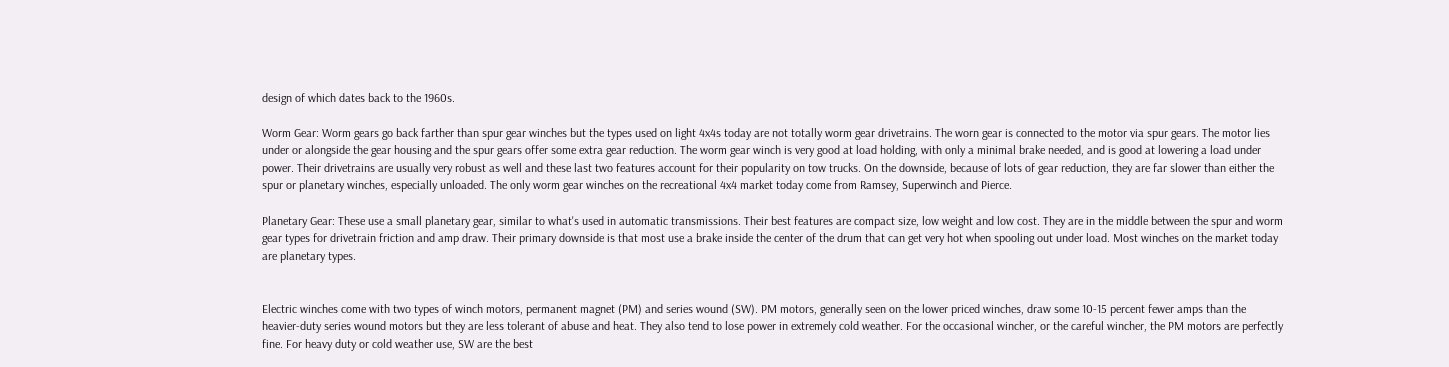design of which dates back to the 1960s.

Worm Gear: Worm gears go back farther than spur gear winches but the types used on light 4x4s today are not totally worm gear drivetrains. The worn gear is connected to the motor via spur gears. The motor lies under or alongside the gear housing and the spur gears offer some extra gear reduction. The worm gear winch is very good at load holding, with only a minimal brake needed, and is good at lowering a load under power. Their drivetrains are usually very robust as well and these last two features account for their popularity on tow trucks. On the downside, because of lots of gear reduction, they are far slower than either the spur or planetary winches, especially unloaded. The only worm gear winches on the recreational 4x4 market today come from Ramsey, Superwinch and Pierce.

Planetary Gear: These use a small planetary gear, similar to what's used in automatic transmissions. Their best features are compact size, low weight and low cost. They are in the middle between the spur and worm gear types for drivetrain friction and amp draw. Their primary downside is that most use a brake inside the center of the drum that can get very hot when spooling out under load. Most winches on the market today are planetary types.


Electric winches come with two types of winch motors, permanent magnet (PM) and series wound (SW). PM motors, generally seen on the lower priced winches, draw some 10-15 percent fewer amps than the heavier-duty series wound motors but they are less tolerant of abuse and heat. They also tend to lose power in extremely cold weather. For the occasional wincher, or the careful wincher, the PM motors are perfectly fine. For heavy duty or cold weather use, SW are the best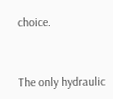choice.


The only hydraulic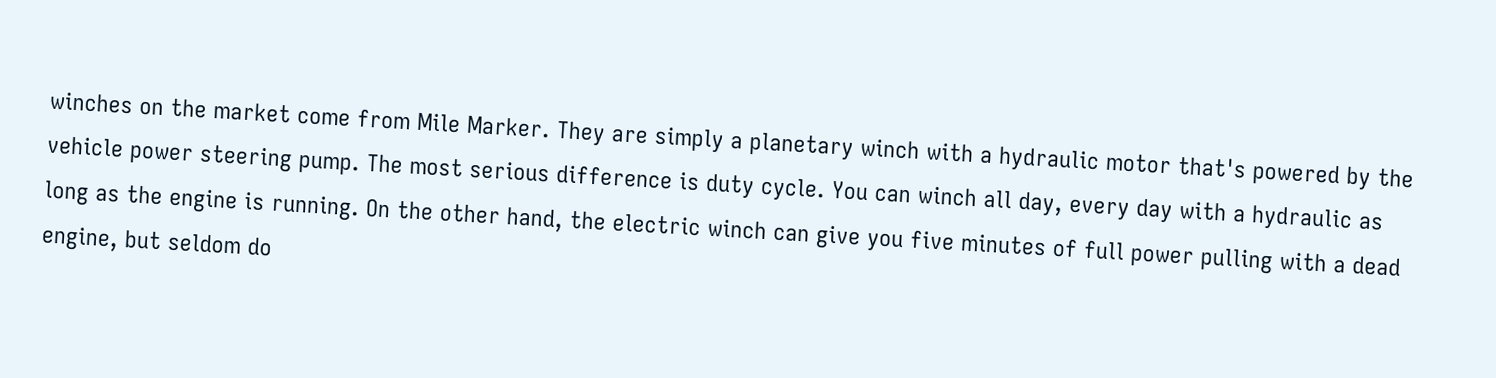winches on the market come from Mile Marker. They are simply a planetary winch with a hydraulic motor that's powered by the vehicle power steering pump. The most serious difference is duty cycle. You can winch all day, every day with a hydraulic as long as the engine is running. On the other hand, the electric winch can give you five minutes of full power pulling with a dead engine, but seldom do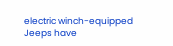electric winch-equipped Jeeps have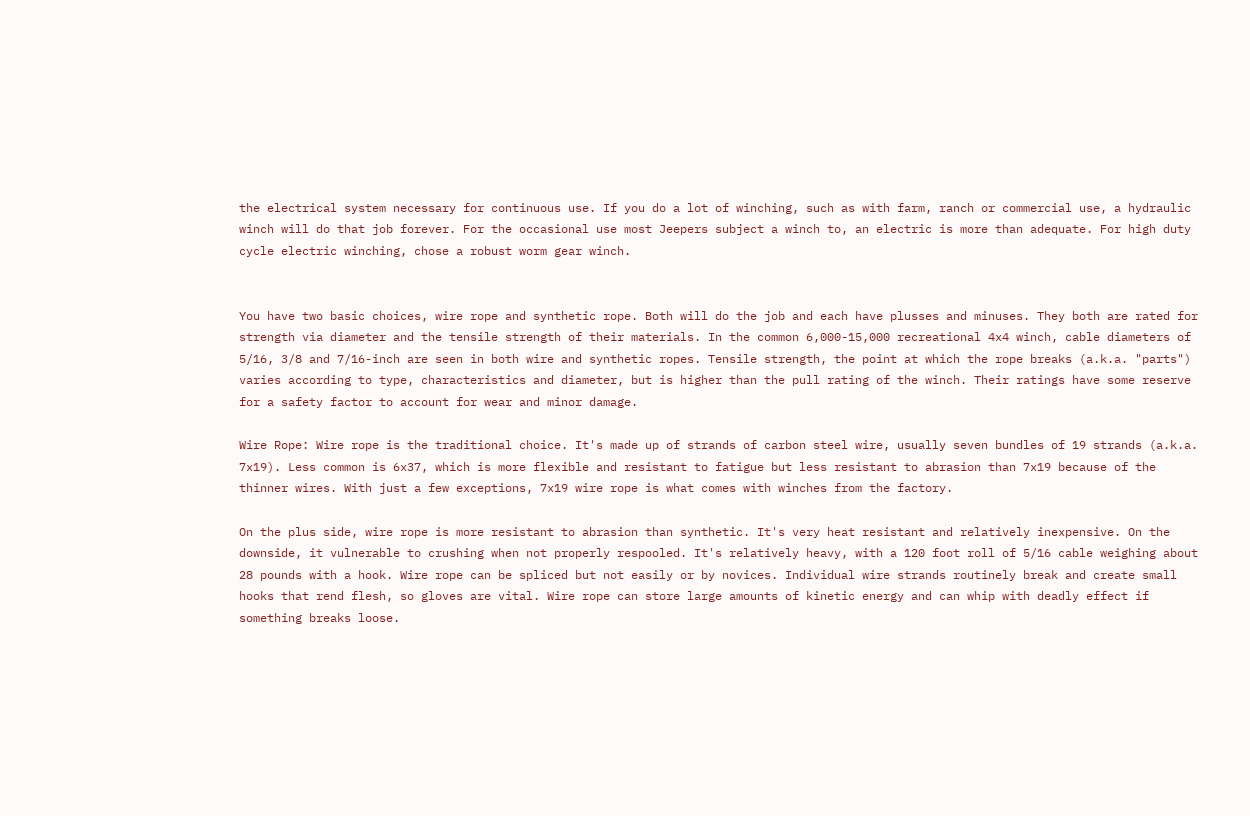the electrical system necessary for continuous use. If you do a lot of winching, such as with farm, ranch or commercial use, a hydraulic winch will do that job forever. For the occasional use most Jeepers subject a winch to, an electric is more than adequate. For high duty cycle electric winching, chose a robust worm gear winch.


You have two basic choices, wire rope and synthetic rope. Both will do the job and each have plusses and minuses. They both are rated for strength via diameter and the tensile strength of their materials. In the common 6,000-15,000 recreational 4x4 winch, cable diameters of 5/16, 3/8 and 7/16-inch are seen in both wire and synthetic ropes. Tensile strength, the point at which the rope breaks (a.k.a. "parts") varies according to type, characteristics and diameter, but is higher than the pull rating of the winch. Their ratings have some reserve for a safety factor to account for wear and minor damage.

Wire Rope: Wire rope is the traditional choice. It's made up of strands of carbon steel wire, usually seven bundles of 19 strands (a.k.a. 7x19). Less common is 6x37, which is more flexible and resistant to fatigue but less resistant to abrasion than 7x19 because of the thinner wires. With just a few exceptions, 7x19 wire rope is what comes with winches from the factory.

On the plus side, wire rope is more resistant to abrasion than synthetic. It's very heat resistant and relatively inexpensive. On the downside, it vulnerable to crushing when not properly respooled. It's relatively heavy, with a 120 foot roll of 5/16 cable weighing about 28 pounds with a hook. Wire rope can be spliced but not easily or by novices. Individual wire strands routinely break and create small hooks that rend flesh, so gloves are vital. Wire rope can store large amounts of kinetic energy and can whip with deadly effect if something breaks loose.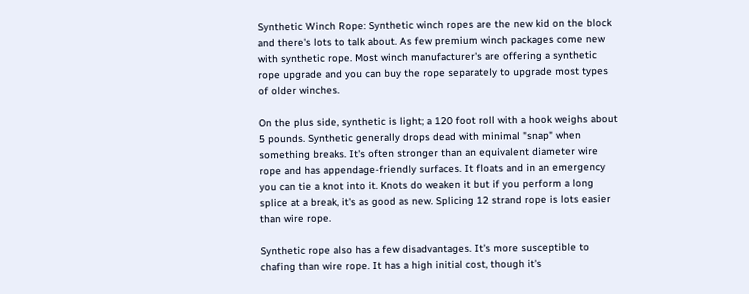Synthetic Winch Rope: Synthetic winch ropes are the new kid on the block and there's lots to talk about. As few premium winch packages come new with synthetic rope. Most winch manufacturer's are offering a synthetic rope upgrade and you can buy the rope separately to upgrade most types of older winches.

On the plus side, synthetic is light; a 120 foot roll with a hook weighs about 5 pounds. Synthetic generally drops dead with minimal "snap" when something breaks. It's often stronger than an equivalent diameter wire rope and has appendage-friendly surfaces. It floats and in an emergency you can tie a knot into it. Knots do weaken it but if you perform a long splice at a break, it's as good as new. Splicing 12 strand rope is lots easier than wire rope.

Synthetic rope also has a few disadvantages. It's more susceptible to chafing than wire rope. It has a high initial cost, though it's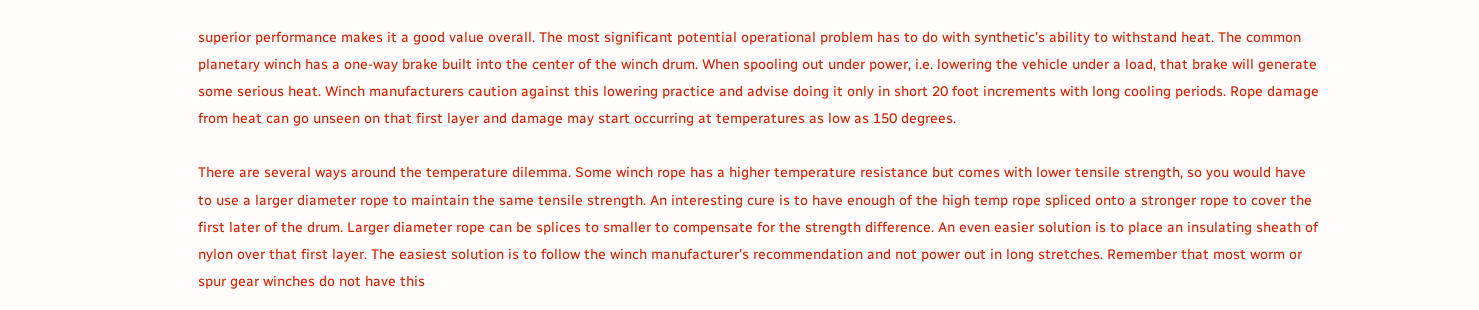superior performance makes it a good value overall. The most significant potential operational problem has to do with synthetic's ability to withstand heat. The common planetary winch has a one-way brake built into the center of the winch drum. When spooling out under power, i.e. lowering the vehicle under a load, that brake will generate some serious heat. Winch manufacturers caution against this lowering practice and advise doing it only in short 20 foot increments with long cooling periods. Rope damage from heat can go unseen on that first layer and damage may start occurring at temperatures as low as 150 degrees.

There are several ways around the temperature dilemma. Some winch rope has a higher temperature resistance but comes with lower tensile strength, so you would have to use a larger diameter rope to maintain the same tensile strength. An interesting cure is to have enough of the high temp rope spliced onto a stronger rope to cover the first later of the drum. Larger diameter rope can be splices to smaller to compensate for the strength difference. An even easier solution is to place an insulating sheath of nylon over that first layer. The easiest solution is to follow the winch manufacturer's recommendation and not power out in long stretches. Remember that most worm or spur gear winches do not have this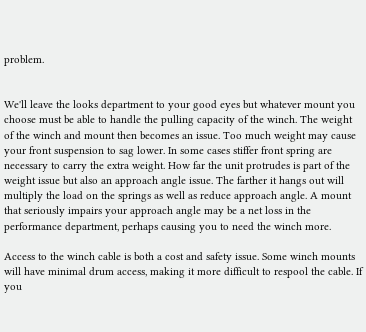problem.


We'll leave the looks department to your good eyes but whatever mount you choose must be able to handle the pulling capacity of the winch. The weight of the winch and mount then becomes an issue. Too much weight may cause your front suspension to sag lower. In some cases stiffer front spring are necessary to carry the extra weight. How far the unit protrudes is part of the weight issue but also an approach angle issue. The farther it hangs out will multiply the load on the springs as well as reduce approach angle. A mount that seriously impairs your approach angle may be a net loss in the performance department, perhaps causing you to need the winch more.

Access to the winch cable is both a cost and safety issue. Some winch mounts will have minimal drum access, making it more difficult to respool the cable. If you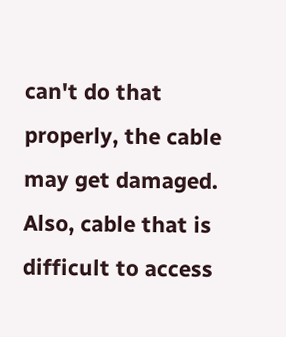can't do that properly, the cable may get damaged. Also, cable that is difficult to access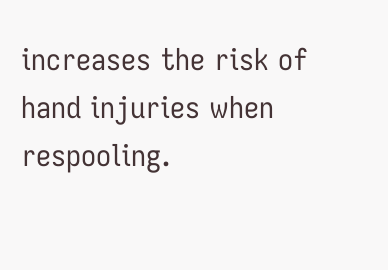increases the risk of hand injuries when respooling.